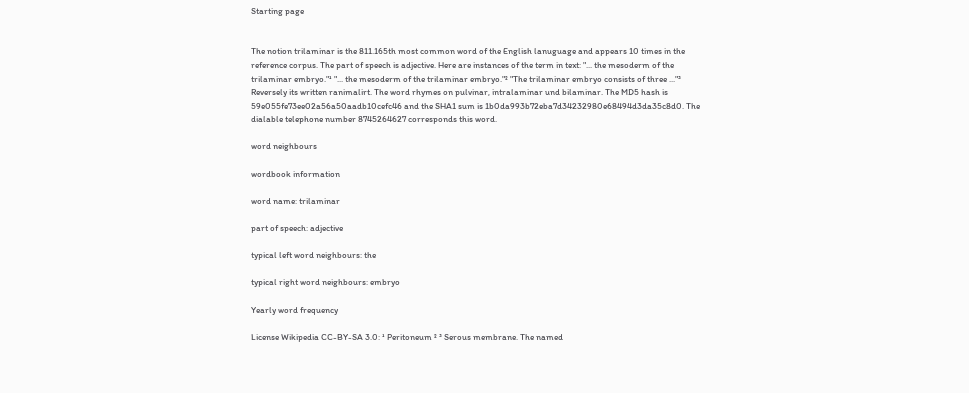Starting page


The notion trilaminar is the 811.165th most common word of the English lanuguage and appears 10 times in the reference corpus. The part of speech is adjective. Here are instances of the term in text: "... the mesoderm of the trilaminar embryo."¹ "... the mesoderm of the trilaminar embryo."² "The trilaminar embryo consists of three ..."³ Reversely its written ranimalirt. The word rhymes on pulvinar, intralaminar und bilaminar. The MD5 hash is 59e055fe73ee02a56a50aadb10cefc46 and the SHA1 sum is 1b0da993b72eba7d34232980e68494d3da35c8d0. The dialable telephone number 8745264627 corresponds this word.

word neighbours

wordbook information

word name: trilaminar

part of speech: adjective

typical left word neighbours: the

typical right word neighbours: embryo

Yearly word frequency

License Wikipedia CC-BY-SA 3.0: ¹ Peritoneum ² ³ Serous membrane. The named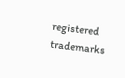registered trademarks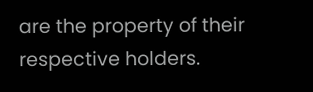are the property of their respective holders.